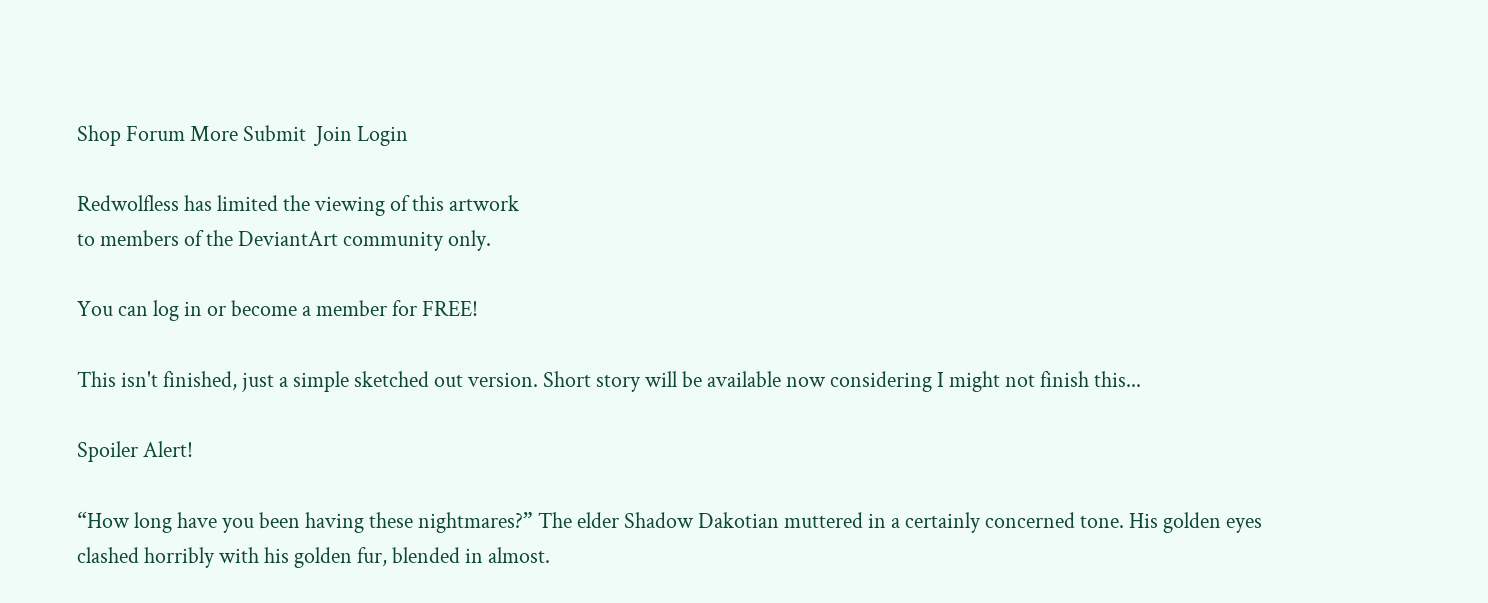Shop Forum More Submit  Join Login

Redwolfless has limited the viewing of this artwork
to members of the DeviantArt community only.

You can log in or become a member for FREE!

This isn't finished, just a simple sketched out version. Short story will be available now considering I might not finish this...

Spoiler Alert!

“How long have you been having these nightmares?” The elder Shadow Dakotian muttered in a certainly concerned tone. His golden eyes clashed horribly with his golden fur, blended in almost.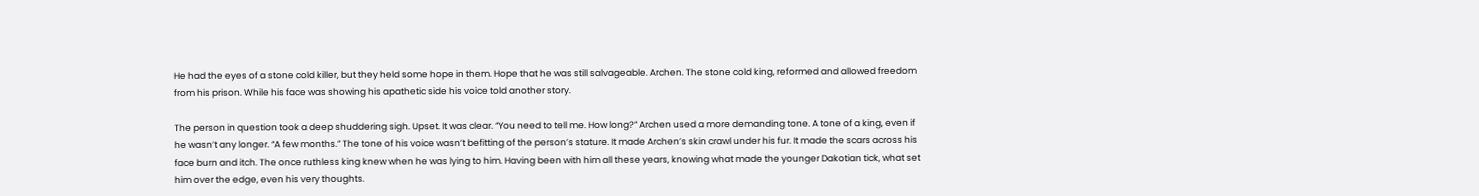He had the eyes of a stone cold killer, but they held some hope in them. Hope that he was still salvageable. Archen. The stone cold king, reformed and allowed freedom from his prison. While his face was showing his apathetic side his voice told another story.

The person in question took a deep shuddering sigh. Upset. It was clear. “You need to tell me. How long?” Archen used a more demanding tone. A tone of a king, even if he wasn’t any longer. “A few months.” The tone of his voice wasn’t befitting of the person’s stature. It made Archen’s skin crawl under his fur. It made the scars across his face burn and itch. The once ruthless king knew when he was lying to him. Having been with him all these years, knowing what made the younger Dakotian tick, what set him over the edge, even his very thoughts.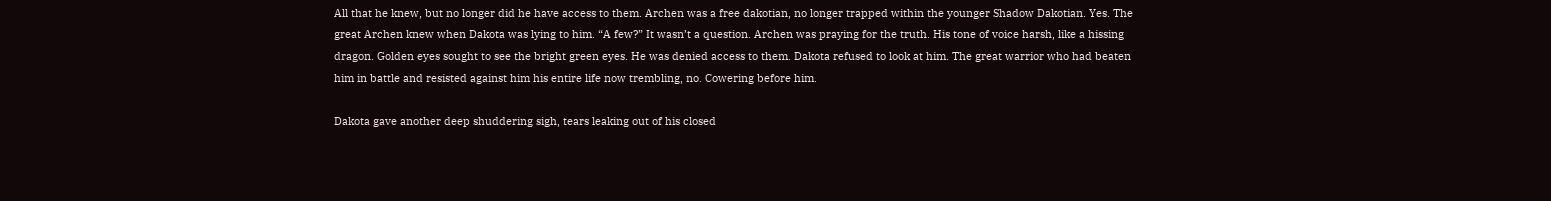All that he knew, but no longer did he have access to them. Archen was a free dakotian, no longer trapped within the younger Shadow Dakotian. Yes. The great Archen knew when Dakota was lying to him. “A few?” It wasn’t a question. Archen was praying for the truth. His tone of voice harsh, like a hissing dragon. Golden eyes sought to see the bright green eyes. He was denied access to them. Dakota refused to look at him. The great warrior who had beaten him in battle and resisted against him his entire life now trembling, no. Cowering before him.

Dakota gave another deep shuddering sigh, tears leaking out of his closed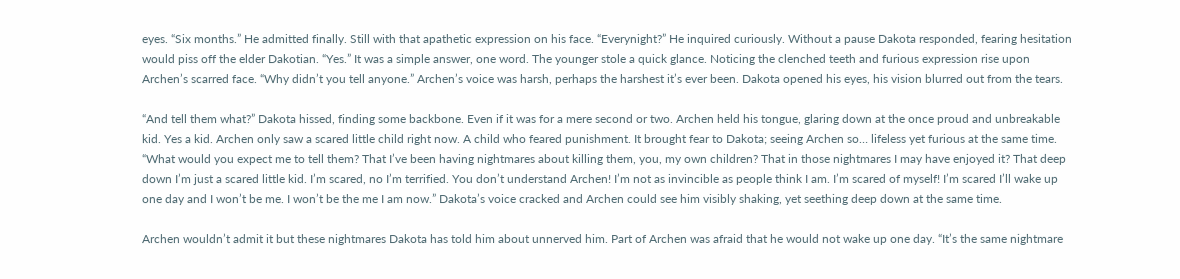eyes. “Six months.” He admitted finally. Still with that apathetic expression on his face. “Everynight?” He inquired curiously. Without a pause Dakota responded, fearing hesitation would piss off the elder Dakotian. “Yes.” It was a simple answer, one word. The younger stole a quick glance. Noticing the clenched teeth and furious expression rise upon Archen’s scarred face. “Why didn’t you tell anyone.” Archen’s voice was harsh, perhaps the harshest it’s ever been. Dakota opened his eyes, his vision blurred out from the tears.

“And tell them what?” Dakota hissed, finding some backbone. Even if it was for a mere second or two. Archen held his tongue, glaring down at the once proud and unbreakable kid. Yes a kid. Archen only saw a scared little child right now. A child who feared punishment. It brought fear to Dakota; seeing Archen so… lifeless yet furious at the same time. “What would you expect me to tell them? That I’ve been having nightmares about killing them, you, my own children? That in those nightmares I may have enjoyed it? That deep down I’m just a scared little kid. I’m scared, no I’m terrified. You don’t understand Archen! I’m not as invincible as people think I am. I’m scared of myself! I’m scared I’ll wake up one day and I won’t be me. I won’t be the me I am now.” Dakota’s voice cracked and Archen could see him visibly shaking, yet seething deep down at the same time.

Archen wouldn’t admit it but these nightmares Dakota has told him about unnerved him. Part of Archen was afraid that he would not wake up one day. “It’s the same nightmare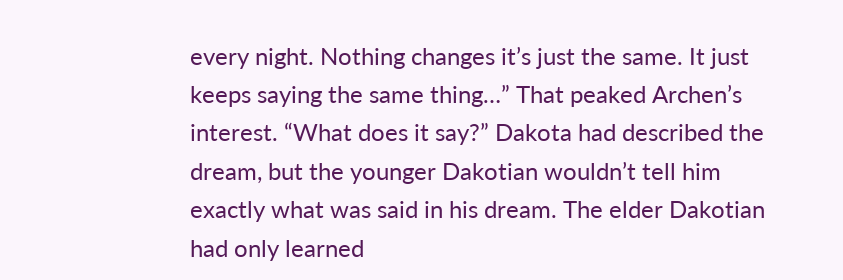every night. Nothing changes it’s just the same. It just keeps saying the same thing…” That peaked Archen’s interest. “What does it say?” Dakota had described the dream, but the younger Dakotian wouldn’t tell him exactly what was said in his dream. The elder Dakotian had only learned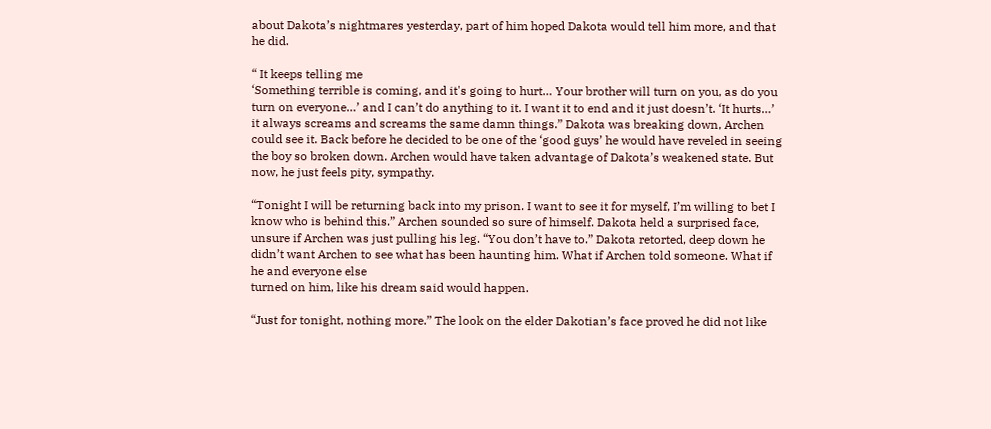about Dakota’s nightmares yesterday, part of him hoped Dakota would tell him more, and that he did.

“ It keeps telling me
‘Something terrible is coming, and it's going to hurt… Your brother will turn on you, as do you turn on everyone…’ and I can’t do anything to it. I want it to end and it just doesn’t. ‘It hurts…’ it always screams and screams the same damn things.” Dakota was breaking down, Archen could see it. Back before he decided to be one of the ‘good guys’ he would have reveled in seeing the boy so broken down. Archen would have taken advantage of Dakota’s weakened state. But now, he just feels pity, sympathy.

“Tonight I will be returning back into my prison. I want to see it for myself, I’m willing to bet I know who is behind this.” Archen sounded so sure of himself. Dakota held a surprised face, unsure if Archen was just pulling his leg. “You don’t have to.” Dakota retorted, deep down he didn’t want Archen to see what has been haunting him. What if Archen told someone. What if he and everyone else
turned on him, like his dream said would happen.

“Just for tonight, nothing more.” The look on the elder Dakotian’s face proved he did not like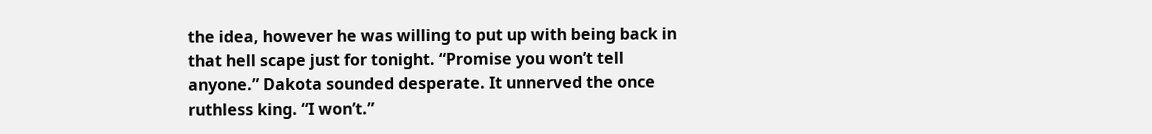the idea, however he was willing to put up with being back in that hell scape just for tonight. “Promise you won’t tell anyone.” Dakota sounded desperate. It unnerved the once ruthless king. “I won’t.”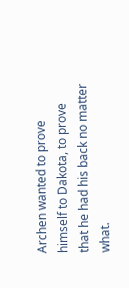Archen wanted to prove himself to Dakota, to prove that he had his back no matter what.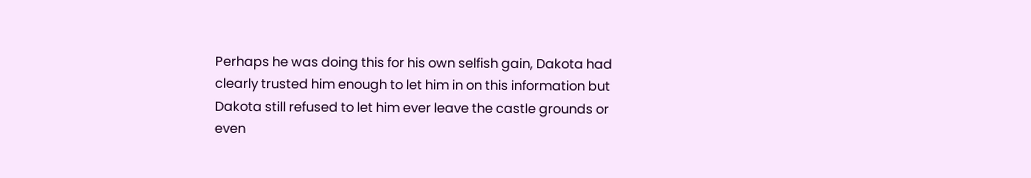Perhaps he was doing this for his own selfish gain, Dakota had clearly trusted him enough to let him in on this information but Dakota still refused to let him ever leave the castle grounds or even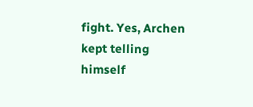fight. Yes, Archen kept telling himself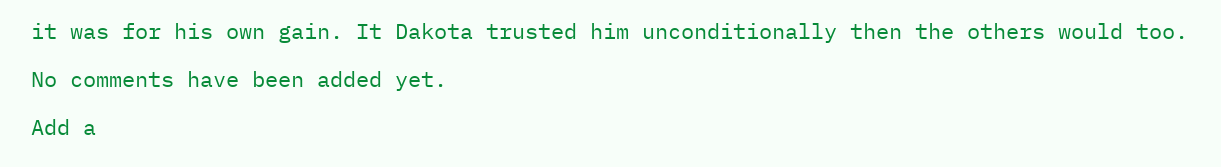it was for his own gain. It Dakota trusted him unconditionally then the others would too.

No comments have been added yet.

Add a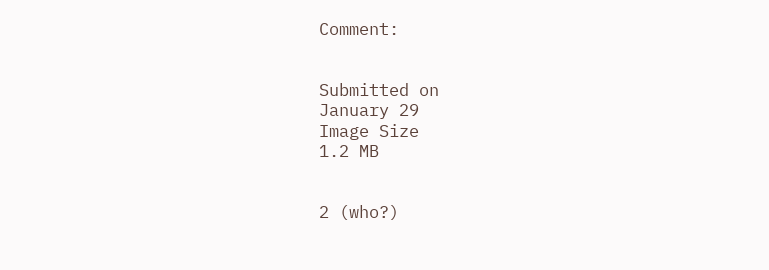Comment:


Submitted on
January 29
Image Size
1.2 MB


2 (who?)